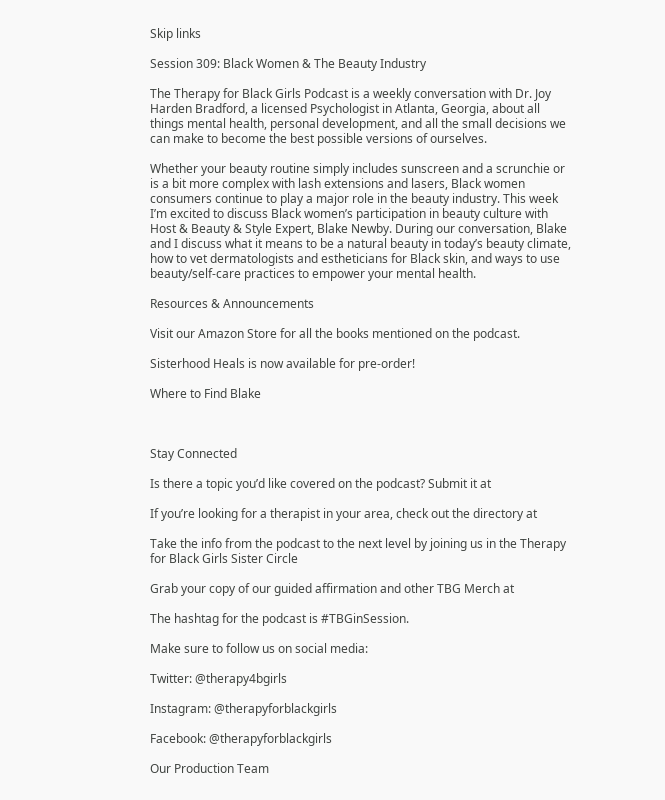Skip links

Session 309: Black Women & The Beauty Industry

The Therapy for Black Girls Podcast is a weekly conversation with Dr. Joy Harden Bradford, a licensed Psychologist in Atlanta, Georgia, about all things mental health, personal development, and all the small decisions we can make to become the best possible versions of ourselves.

Whether your beauty routine simply includes sunscreen and a scrunchie or is a bit more complex with lash extensions and lasers, Black women consumers continue to play a major role in the beauty industry. This week I’m excited to discuss Black women’s participation in beauty culture with Host & Beauty & Style Expert, Blake Newby. During our conversation, Blake and I discuss what it means to be a natural beauty in today’s beauty climate, how to vet dermatologists and estheticians for Black skin, and ways to use beauty/self-care practices to empower your mental health.

Resources & Announcements

Visit our Amazon Store for all the books mentioned on the podcast.

Sisterhood Heals is now available for pre-order!

Where to Find Blake



Stay Connected

Is there a topic you’d like covered on the podcast? Submit it at

If you’re looking for a therapist in your area, check out the directory at

Take the info from the podcast to the next level by joining us in the Therapy for Black Girls Sister Circle

Grab your copy of our guided affirmation and other TBG Merch at

The hashtag for the podcast is #TBGinSession.

Make sure to follow us on social media:

Twitter: @therapy4bgirls

Instagram: @therapyforblackgirls

Facebook: @therapyforblackgirls

Our Production Team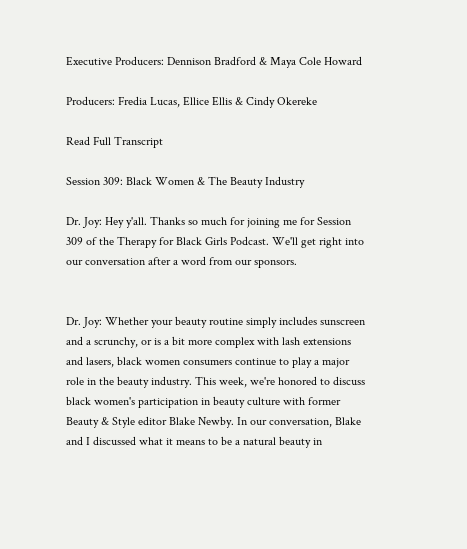Executive Producers: Dennison Bradford & Maya Cole Howard

Producers: Fredia Lucas, Ellice Ellis & Cindy Okereke

Read Full Transcript

Session 309: Black Women & The Beauty Industry

Dr. Joy: Hey y'all. Thanks so much for joining me for Session 309 of the Therapy for Black Girls Podcast. We'll get right into our conversation after a word from our sponsors.


Dr. Joy: Whether your beauty routine simply includes sunscreen and a scrunchy, or is a bit more complex with lash extensions and lasers, black women consumers continue to play a major role in the beauty industry. This week, we're honored to discuss black women's participation in beauty culture with former Beauty & Style editor Blake Newby. In our conversation, Blake and I discussed what it means to be a natural beauty in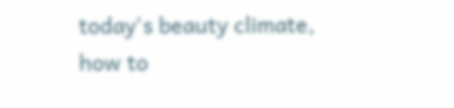today's beauty climate, how to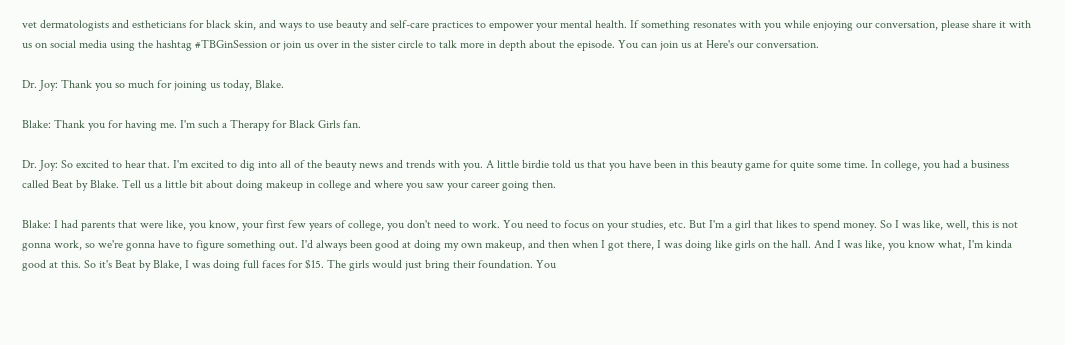vet dermatologists and estheticians for black skin, and ways to use beauty and self-care practices to empower your mental health. If something resonates with you while enjoying our conversation, please share it with us on social media using the hashtag #TBGinSession or join us over in the sister circle to talk more in depth about the episode. You can join us at Here's our conversation.

Dr. Joy: Thank you so much for joining us today, Blake.

Blake: Thank you for having me. I'm such a Therapy for Black Girls fan.

Dr. Joy: So excited to hear that. I'm excited to dig into all of the beauty news and trends with you. A little birdie told us that you have been in this beauty game for quite some time. In college, you had a business called Beat by Blake. Tell us a little bit about doing makeup in college and where you saw your career going then.

Blake: I had parents that were like, you know, your first few years of college, you don't need to work. You need to focus on your studies, etc. But I'm a girl that likes to spend money. So I was like, well, this is not gonna work, so we're gonna have to figure something out. I'd always been good at doing my own makeup, and then when I got there, I was doing like girls on the hall. And I was like, you know what, I'm kinda good at this. So it's Beat by Blake, I was doing full faces for $15. The girls would just bring their foundation. You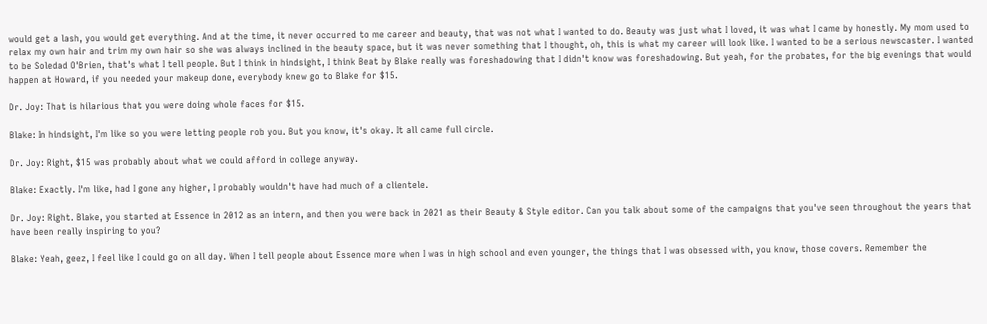would get a lash, you would get everything. And at the time, it never occurred to me career and beauty, that was not what I wanted to do. Beauty was just what I loved, it was what I came by honestly. My mom used to relax my own hair and trim my own hair so she was always inclined in the beauty space, but it was never something that I thought, oh, this is what my career will look like. I wanted to be a serious newscaster. I wanted to be Soledad O'Brien, that's what I tell people. But I think in hindsight, I think Beat by Blake really was foreshadowing that I didn't know was foreshadowing. But yeah, for the probates, for the big evenings that would happen at Howard, if you needed your makeup done, everybody knew go to Blake for $15.

Dr. Joy: That is hilarious that you were doing whole faces for $15.

Blake: In hindsight, I'm like so you were letting people rob you. But you know, it's okay. It all came full circle.

Dr. Joy: Right, $15 was probably about what we could afford in college anyway.

Blake: Exactly. I'm like, had I gone any higher, I probably wouldn't have had much of a clientele.

Dr. Joy: Right. Blake, you started at Essence in 2012 as an intern, and then you were back in 2021 as their Beauty & Style editor. Can you talk about some of the campaigns that you've seen throughout the years that have been really inspiring to you?

Blake: Yeah, geez, I feel like I could go on all day. When I tell people about Essence more when I was in high school and even younger, the things that I was obsessed with, you know, those covers. Remember the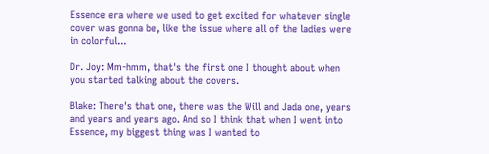Essence era where we used to get excited for whatever single cover was gonna be, like the issue where all of the ladies were in colorful...

Dr. Joy: Mm-hmm, that's the first one I thought about when you started talking about the covers.

Blake: There's that one, there was the Will and Jada one, years and years and years ago. And so I think that when I went into Essence, my biggest thing was I wanted to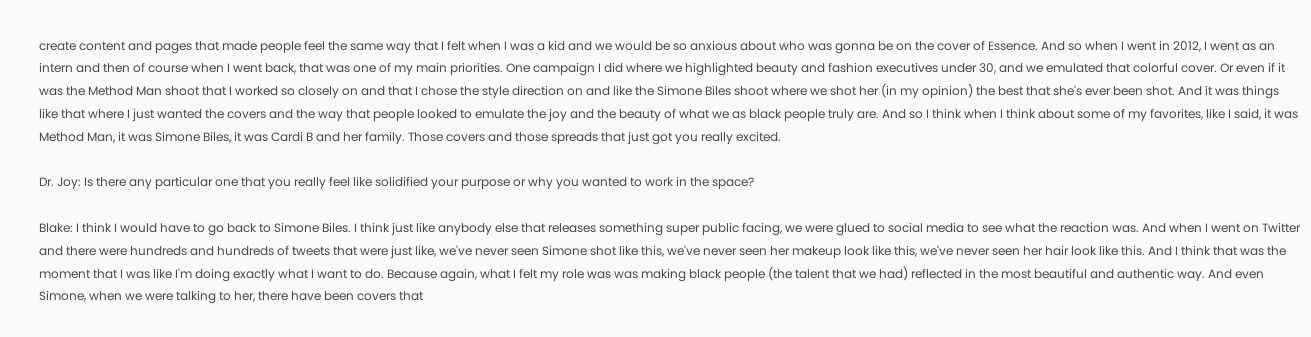create content and pages that made people feel the same way that I felt when I was a kid and we would be so anxious about who was gonna be on the cover of Essence. And so when I went in 2012, I went as an intern and then of course when I went back, that was one of my main priorities. One campaign I did where we highlighted beauty and fashion executives under 30, and we emulated that colorful cover. Or even if it was the Method Man shoot that I worked so closely on and that I chose the style direction on and like the Simone Biles shoot where we shot her (in my opinion) the best that she's ever been shot. And it was things like that where I just wanted the covers and the way that people looked to emulate the joy and the beauty of what we as black people truly are. And so I think when I think about some of my favorites, like I said, it was Method Man, it was Simone Biles, it was Cardi B and her family. Those covers and those spreads that just got you really excited.

Dr. Joy: Is there any particular one that you really feel like solidified your purpose or why you wanted to work in the space?

Blake: I think I would have to go back to Simone Biles. I think just like anybody else that releases something super public facing, we were glued to social media to see what the reaction was. And when I went on Twitter and there were hundreds and hundreds of tweets that were just like, we've never seen Simone shot like this, we've never seen her makeup look like this, we've never seen her hair look like this. And I think that was the moment that I was like I'm doing exactly what I want to do. Because again, what I felt my role was was making black people (the talent that we had) reflected in the most beautiful and authentic way. And even Simone, when we were talking to her, there have been covers that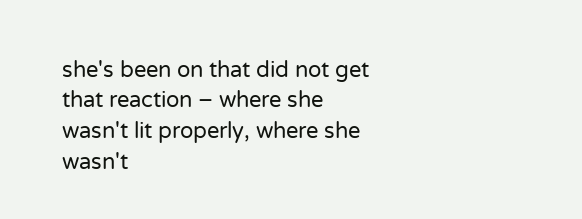she's been on that did not get that reaction – where she wasn't lit properly, where she wasn't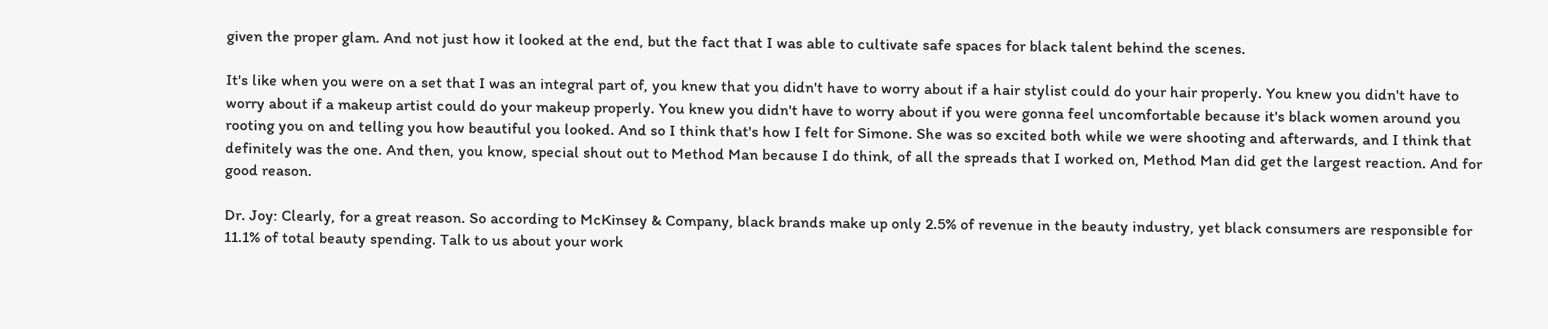given the proper glam. And not just how it looked at the end, but the fact that I was able to cultivate safe spaces for black talent behind the scenes.

It's like when you were on a set that I was an integral part of, you knew that you didn't have to worry about if a hair stylist could do your hair properly. You knew you didn't have to worry about if a makeup artist could do your makeup properly. You knew you didn't have to worry about if you were gonna feel uncomfortable because it's black women around you rooting you on and telling you how beautiful you looked. And so I think that's how I felt for Simone. She was so excited both while we were shooting and afterwards, and I think that definitely was the one. And then, you know, special shout out to Method Man because I do think, of all the spreads that I worked on, Method Man did get the largest reaction. And for good reason.

Dr. Joy: Clearly, for a great reason. So according to McKinsey & Company, black brands make up only 2.5% of revenue in the beauty industry, yet black consumers are responsible for 11.1% of total beauty spending. Talk to us about your work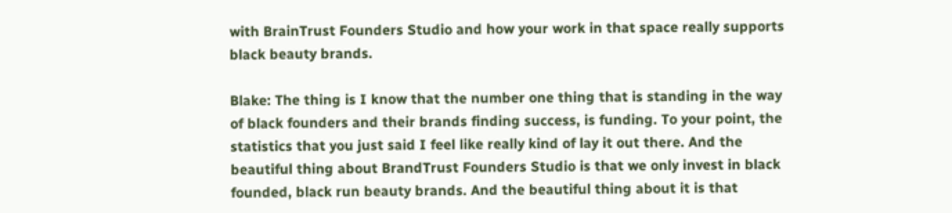with BrainTrust Founders Studio and how your work in that space really supports black beauty brands.

Blake: The thing is I know that the number one thing that is standing in the way of black founders and their brands finding success, is funding. To your point, the statistics that you just said I feel like really kind of lay it out there. And the beautiful thing about BrandTrust Founders Studio is that we only invest in black founded, black run beauty brands. And the beautiful thing about it is that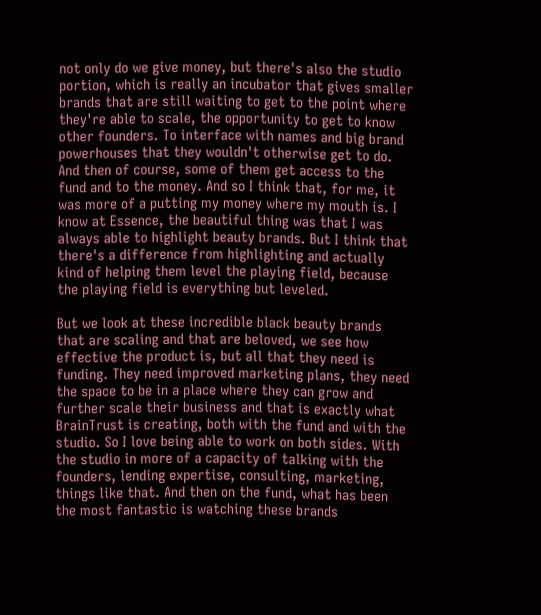not only do we give money, but there's also the studio portion, which is really an incubator that gives smaller brands that are still waiting to get to the point where they're able to scale, the opportunity to get to know other founders. To interface with names and big brand powerhouses that they wouldn't otherwise get to do. And then of course, some of them get access to the fund and to the money. And so I think that, for me, it was more of a putting my money where my mouth is. I know at Essence, the beautiful thing was that I was always able to highlight beauty brands. But I think that there's a difference from highlighting and actually kind of helping them level the playing field, because the playing field is everything but leveled.

But we look at these incredible black beauty brands that are scaling and that are beloved, we see how effective the product is, but all that they need is funding. They need improved marketing plans, they need the space to be in a place where they can grow and further scale their business and that is exactly what BrainTrust is creating, both with the fund and with the studio. So I love being able to work on both sides. With the studio in more of a capacity of talking with the founders, lending expertise, consulting, marketing, things like that. And then on the fund, what has been the most fantastic is watching these brands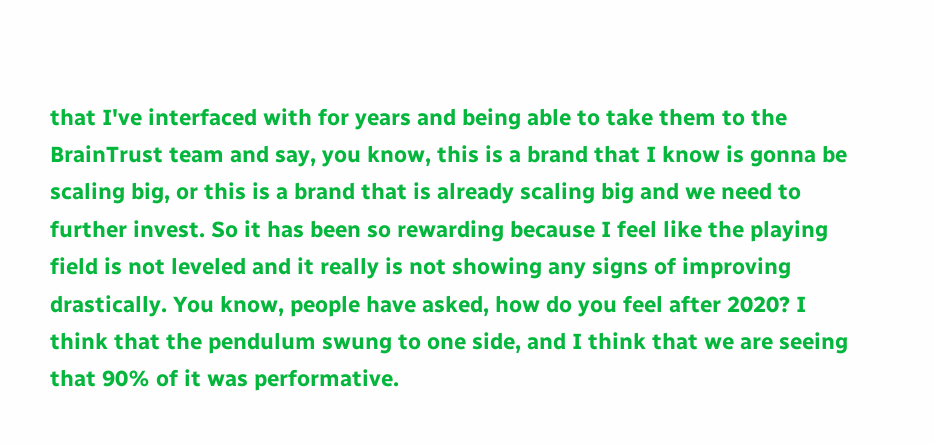that I've interfaced with for years and being able to take them to the BrainTrust team and say, you know, this is a brand that I know is gonna be scaling big, or this is a brand that is already scaling big and we need to further invest. So it has been so rewarding because I feel like the playing field is not leveled and it really is not showing any signs of improving drastically. You know, people have asked, how do you feel after 2020? I think that the pendulum swung to one side, and I think that we are seeing that 90% of it was performative.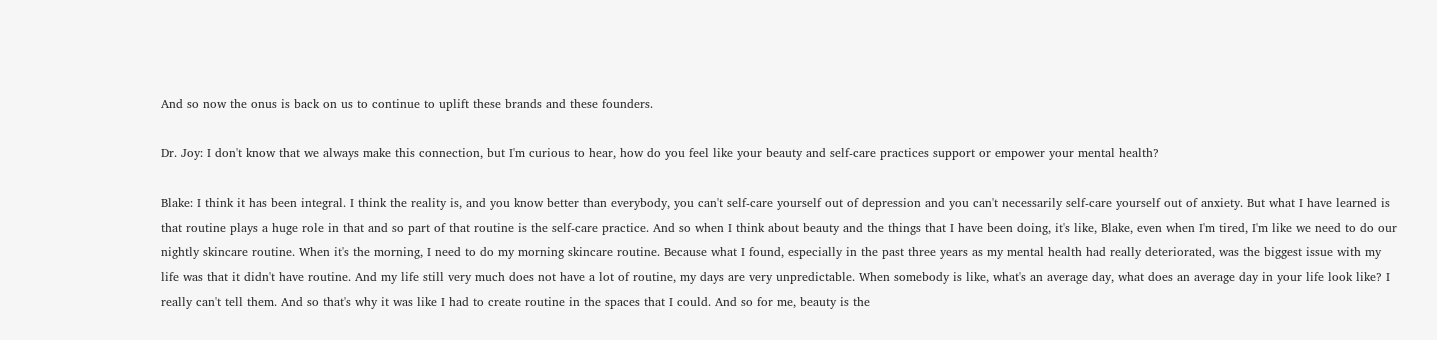And so now the onus is back on us to continue to uplift these brands and these founders.

Dr. Joy: I don't know that we always make this connection, but I'm curious to hear, how do you feel like your beauty and self-care practices support or empower your mental health?

Blake: I think it has been integral. I think the reality is, and you know better than everybody, you can't self-care yourself out of depression and you can't necessarily self-care yourself out of anxiety. But what I have learned is that routine plays a huge role in that and so part of that routine is the self-care practice. And so when I think about beauty and the things that I have been doing, it's like, Blake, even when I'm tired, I'm like we need to do our nightly skincare routine. When it's the morning, I need to do my morning skincare routine. Because what I found, especially in the past three years as my mental health had really deteriorated, was the biggest issue with my life was that it didn't have routine. And my life still very much does not have a lot of routine, my days are very unpredictable. When somebody is like, what's an average day, what does an average day in your life look like? I really can't tell them. And so that's why it was like I had to create routine in the spaces that I could. And so for me, beauty is the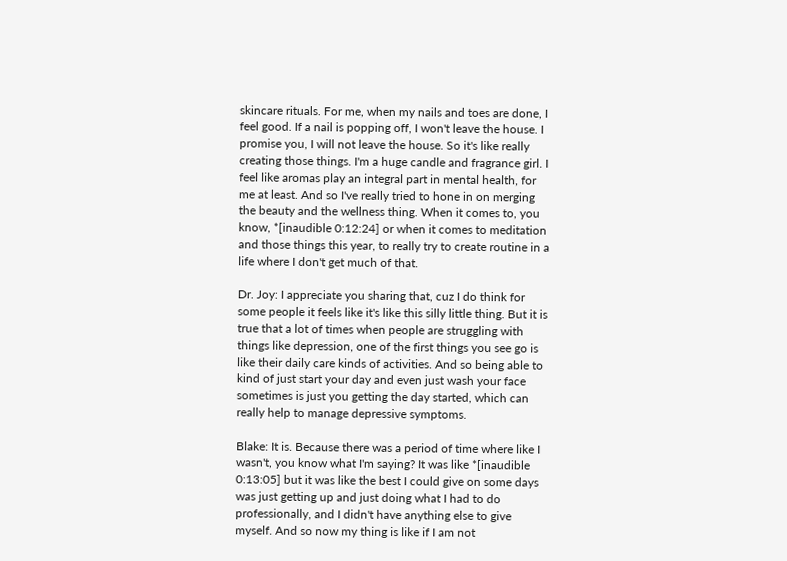skincare rituals. For me, when my nails and toes are done, I feel good. If a nail is popping off, I won't leave the house. I promise you, I will not leave the house. So it's like really creating those things. I'm a huge candle and fragrance girl. I feel like aromas play an integral part in mental health, for me at least. And so I've really tried to hone in on merging the beauty and the wellness thing. When it comes to, you know, *[inaudible 0:12:24] or when it comes to meditation and those things this year, to really try to create routine in a life where I don't get much of that.

Dr. Joy: I appreciate you sharing that, cuz I do think for some people it feels like it's like this silly little thing. But it is true that a lot of times when people are struggling with things like depression, one of the first things you see go is like their daily care kinds of activities. And so being able to kind of just start your day and even just wash your face sometimes is just you getting the day started, which can really help to manage depressive symptoms.

Blake: It is. Because there was a period of time where like I wasn't, you know what I'm saying? It was like *[inaudible 0:13:05] but it was like the best I could give on some days was just getting up and just doing what I had to do professionally, and I didn't have anything else to give myself. And so now my thing is like if I am not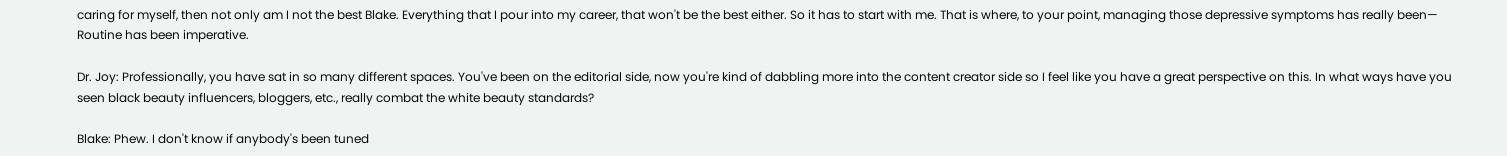caring for myself, then not only am I not the best Blake. Everything that I pour into my career, that won't be the best either. So it has to start with me. That is where, to your point, managing those depressive symptoms has really been— Routine has been imperative.

Dr. Joy: Professionally, you have sat in so many different spaces. You've been on the editorial side, now you're kind of dabbling more into the content creator side so I feel like you have a great perspective on this. In what ways have you seen black beauty influencers, bloggers, etc., really combat the white beauty standards?

Blake: Phew. I don't know if anybody's been tuned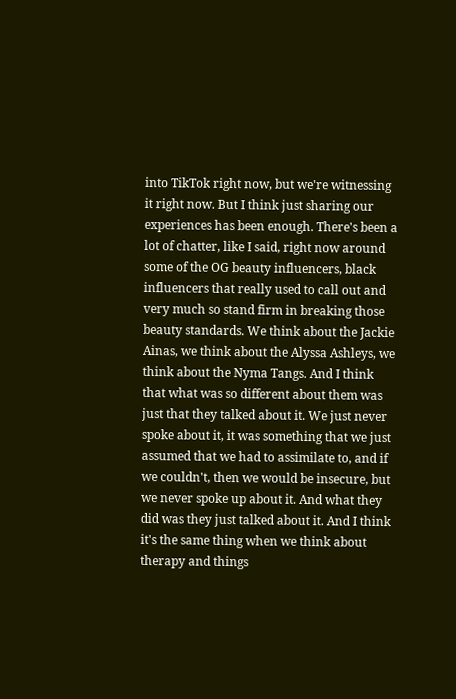into TikTok right now, but we're witnessing it right now. But I think just sharing our experiences has been enough. There's been a lot of chatter, like I said, right now around some of the OG beauty influencers, black influencers that really used to call out and very much so stand firm in breaking those beauty standards. We think about the Jackie Ainas, we think about the Alyssa Ashleys, we think about the Nyma Tangs. And I think that what was so different about them was just that they talked about it. We just never spoke about it, it was something that we just assumed that we had to assimilate to, and if we couldn't, then we would be insecure, but we never spoke up about it. And what they did was they just talked about it. And I think it's the same thing when we think about therapy and things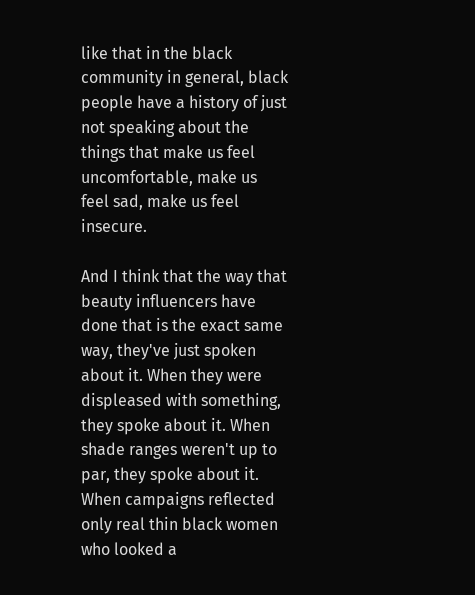like that in the black community in general, black people have a history of just not speaking about the things that make us feel uncomfortable, make us feel sad, make us feel insecure.

And I think that the way that beauty influencers have done that is the exact same way, they've just spoken about it. When they were displeased with something, they spoke about it. When shade ranges weren't up to par, they spoke about it. When campaigns reflected only real thin black women who looked a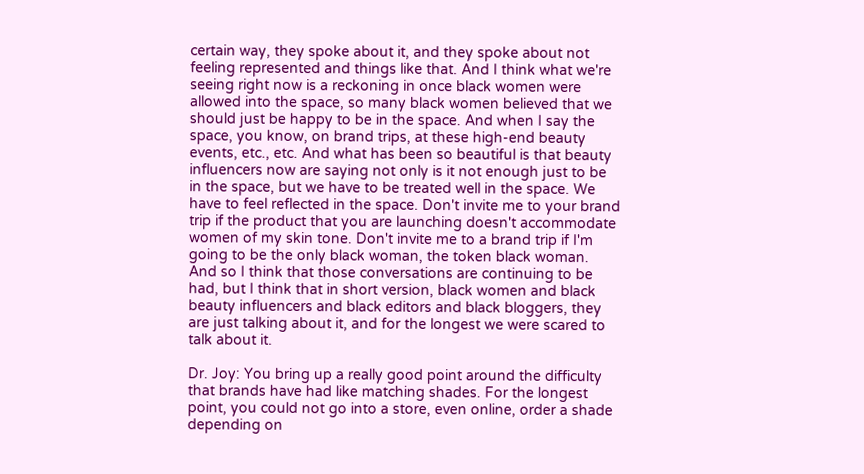certain way, they spoke about it, and they spoke about not feeling represented and things like that. And I think what we're seeing right now is a reckoning in once black women were allowed into the space, so many black women believed that we should just be happy to be in the space. And when I say the space, you know, on brand trips, at these high-end beauty events, etc., etc. And what has been so beautiful is that beauty influencers now are saying not only is it not enough just to be in the space, but we have to be treated well in the space. We have to feel reflected in the space. Don't invite me to your brand trip if the product that you are launching doesn't accommodate women of my skin tone. Don't invite me to a brand trip if I'm going to be the only black woman, the token black woman. And so I think that those conversations are continuing to be had, but I think that in short version, black women and black beauty influencers and black editors and black bloggers, they are just talking about it, and for the longest we were scared to talk about it.

Dr. Joy: You bring up a really good point around the difficulty that brands have had like matching shades. For the longest point, you could not go into a store, even online, order a shade depending on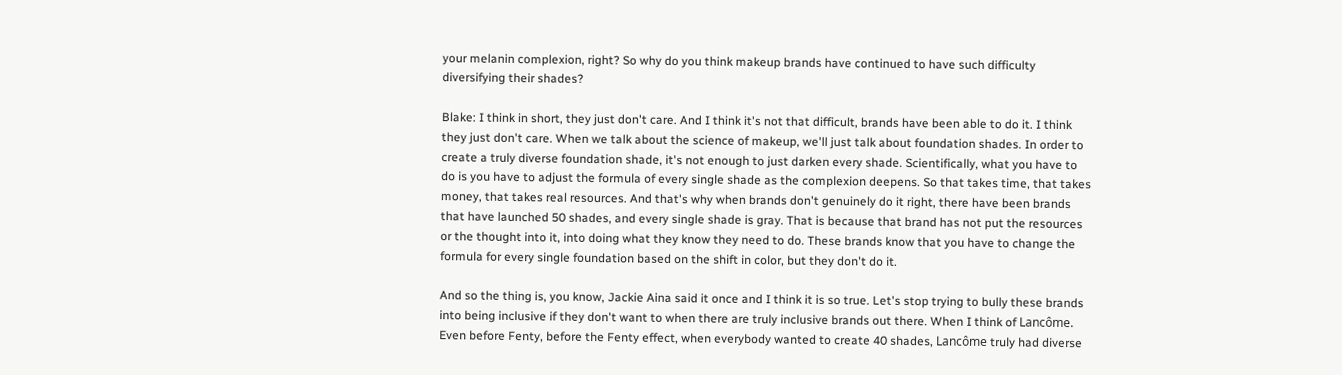your melanin complexion, right? So why do you think makeup brands have continued to have such difficulty diversifying their shades?

Blake: I think in short, they just don't care. And I think it's not that difficult, brands have been able to do it. I think they just don't care. When we talk about the science of makeup, we'll just talk about foundation shades. In order to create a truly diverse foundation shade, it's not enough to just darken every shade. Scientifically, what you have to do is you have to adjust the formula of every single shade as the complexion deepens. So that takes time, that takes money, that takes real resources. And that's why when brands don't genuinely do it right, there have been brands that have launched 50 shades, and every single shade is gray. That is because that brand has not put the resources or the thought into it, into doing what they know they need to do. These brands know that you have to change the formula for every single foundation based on the shift in color, but they don't do it.

And so the thing is, you know, Jackie Aina said it once and I think it is so true. Let's stop trying to bully these brands into being inclusive if they don't want to when there are truly inclusive brands out there. When I think of Lancôme. Even before Fenty, before the Fenty effect, when everybody wanted to create 40 shades, Lancôme truly had diverse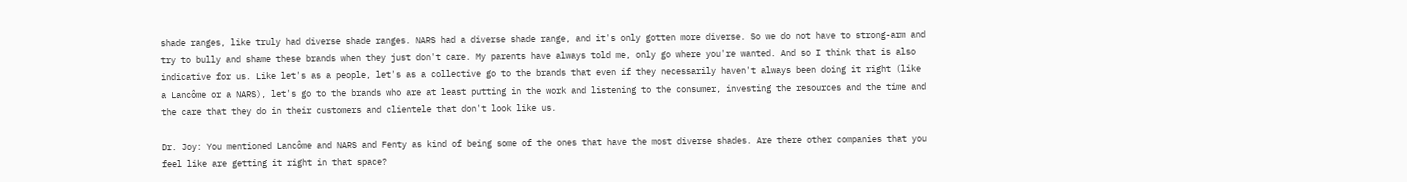shade ranges, like truly had diverse shade ranges. NARS had a diverse shade range, and it's only gotten more diverse. So we do not have to strong-arm and try to bully and shame these brands when they just don't care. My parents have always told me, only go where you're wanted. And so I think that is also indicative for us. Like let's as a people, let's as a collective go to the brands that even if they necessarily haven't always been doing it right (like a Lancôme or a NARS), let's go to the brands who are at least putting in the work and listening to the consumer, investing the resources and the time and the care that they do in their customers and clientele that don't look like us.

Dr. Joy: You mentioned Lancôme and NARS and Fenty as kind of being some of the ones that have the most diverse shades. Are there other companies that you feel like are getting it right in that space?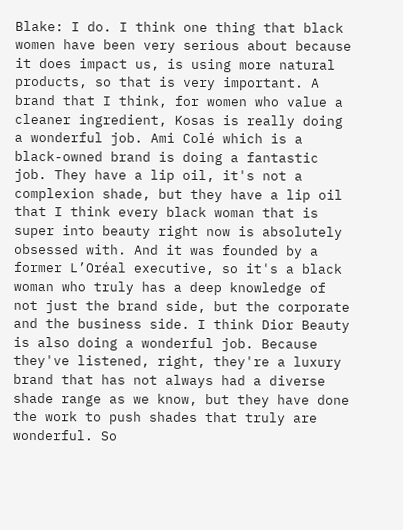Blake: I do. I think one thing that black women have been very serious about because it does impact us, is using more natural products, so that is very important. A brand that I think, for women who value a cleaner ingredient, Kosas is really doing a wonderful job. Ami Colé which is a black-owned brand is doing a fantastic job. They have a lip oil, it's not a complexion shade, but they have a lip oil that I think every black woman that is super into beauty right now is absolutely obsessed with. And it was founded by a former L’Oréal executive, so it's a black woman who truly has a deep knowledge of not just the brand side, but the corporate and the business side. I think Dior Beauty is also doing a wonderful job. Because they've listened, right, they're a luxury brand that has not always had a diverse shade range as we know, but they have done the work to push shades that truly are wonderful. So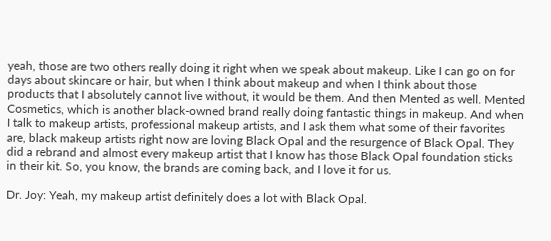yeah, those are two others really doing it right when we speak about makeup. Like I can go on for days about skincare or hair, but when I think about makeup and when I think about those products that I absolutely cannot live without, it would be them. And then Mented as well. Mented Cosmetics, which is another black-owned brand really doing fantastic things in makeup. And when I talk to makeup artists, professional makeup artists, and I ask them what some of their favorites are, black makeup artists right now are loving Black Opal and the resurgence of Black Opal. They did a rebrand and almost every makeup artist that I know has those Black Opal foundation sticks in their kit. So, you know, the brands are coming back, and I love it for us.

Dr. Joy: Yeah, my makeup artist definitely does a lot with Black Opal.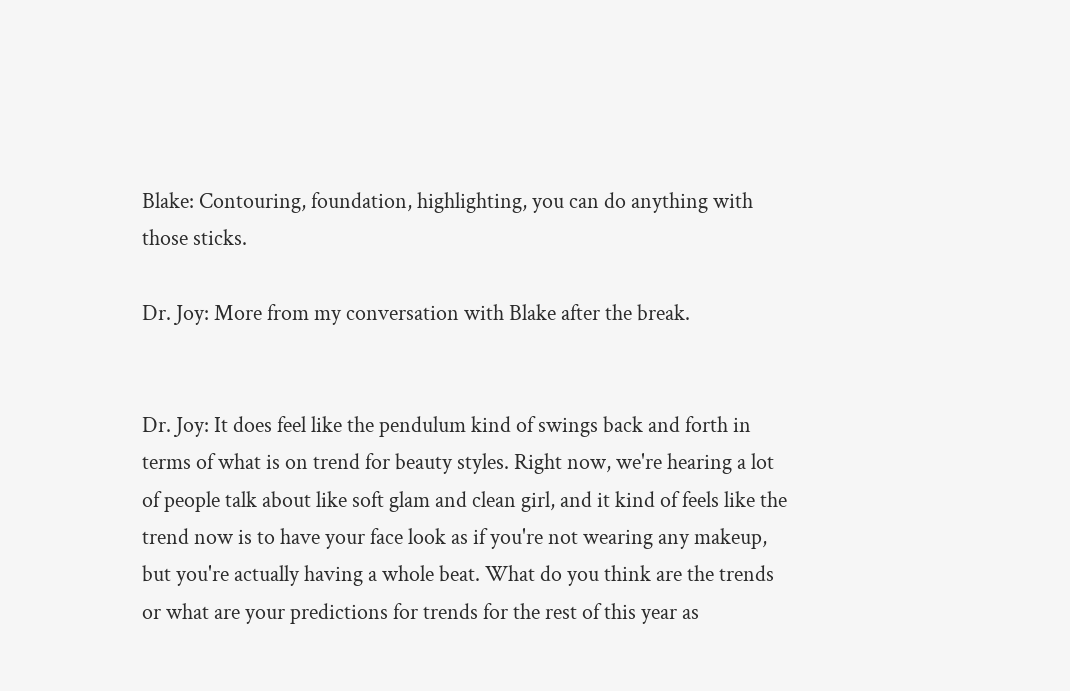Blake: Contouring, foundation, highlighting, you can do anything with those sticks.

Dr. Joy: More from my conversation with Blake after the break.


Dr. Joy: It does feel like the pendulum kind of swings back and forth in terms of what is on trend for beauty styles. Right now, we're hearing a lot of people talk about like soft glam and clean girl, and it kind of feels like the trend now is to have your face look as if you're not wearing any makeup, but you're actually having a whole beat. What do you think are the trends or what are your predictions for trends for the rest of this year as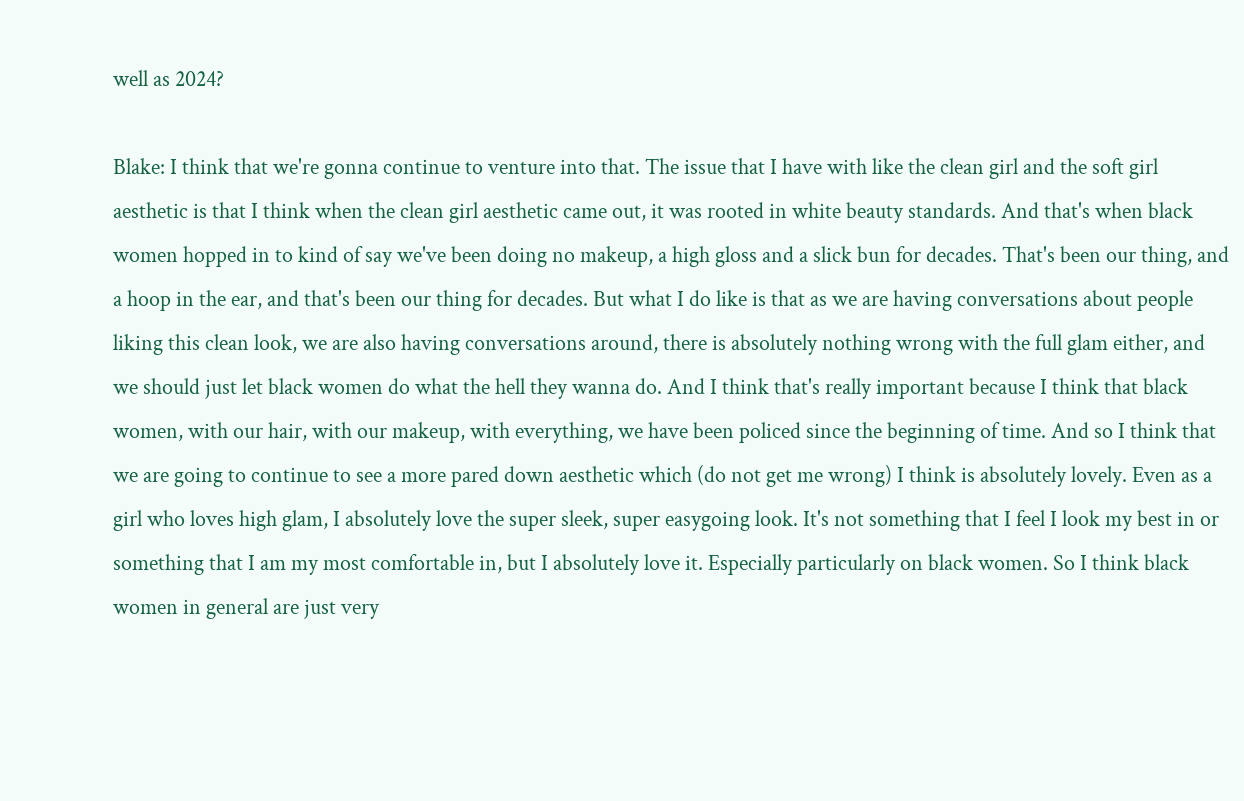well as 2024?

Blake: I think that we're gonna continue to venture into that. The issue that I have with like the clean girl and the soft girl aesthetic is that I think when the clean girl aesthetic came out, it was rooted in white beauty standards. And that's when black women hopped in to kind of say we've been doing no makeup, a high gloss and a slick bun for decades. That's been our thing, and a hoop in the ear, and that's been our thing for decades. But what I do like is that as we are having conversations about people liking this clean look, we are also having conversations around, there is absolutely nothing wrong with the full glam either, and we should just let black women do what the hell they wanna do. And I think that's really important because I think that black women, with our hair, with our makeup, with everything, we have been policed since the beginning of time. And so I think that we are going to continue to see a more pared down aesthetic which (do not get me wrong) I think is absolutely lovely. Even as a girl who loves high glam, I absolutely love the super sleek, super easygoing look. It's not something that I feel I look my best in or something that I am my most comfortable in, but I absolutely love it. Especially particularly on black women. So I think black women in general are just very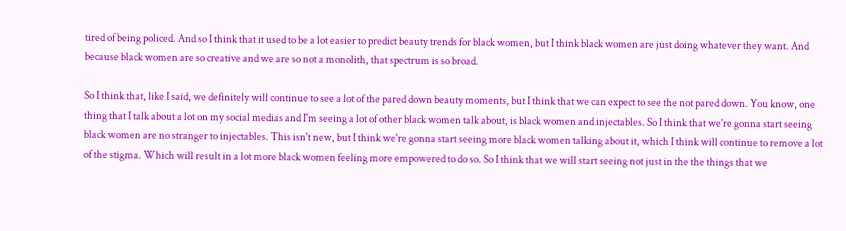tired of being policed. And so I think that it used to be a lot easier to predict beauty trends for black women, but I think black women are just doing whatever they want. And because black women are so creative and we are so not a monolith, that spectrum is so broad.

So I think that, like I said, we definitely will continue to see a lot of the pared down beauty moments, but I think that we can expect to see the not pared down. You know, one thing that I talk about a lot on my social medias and I'm seeing a lot of other black women talk about, is black women and injectables. So I think that we're gonna start seeing black women are no stranger to injectables. This isn't new, but I think we're gonna start seeing more black women talking about it, which I think will continue to remove a lot of the stigma. Which will result in a lot more black women feeling more empowered to do so. So I think that we will start seeing not just in the the things that we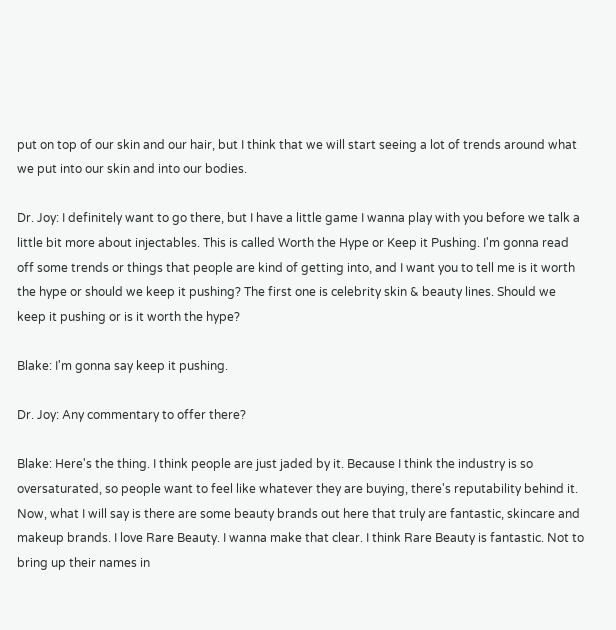put on top of our skin and our hair, but I think that we will start seeing a lot of trends around what we put into our skin and into our bodies.

Dr. Joy: I definitely want to go there, but I have a little game I wanna play with you before we talk a little bit more about injectables. This is called Worth the Hype or Keep it Pushing. I'm gonna read off some trends or things that people are kind of getting into, and I want you to tell me is it worth the hype or should we keep it pushing? The first one is celebrity skin & beauty lines. Should we keep it pushing or is it worth the hype?

Blake: I'm gonna say keep it pushing.

Dr. Joy: Any commentary to offer there?

Blake: Here's the thing. I think people are just jaded by it. Because I think the industry is so oversaturated, so people want to feel like whatever they are buying, there's reputability behind it. Now, what I will say is there are some beauty brands out here that truly are fantastic, skincare and makeup brands. I love Rare Beauty. I wanna make that clear. I think Rare Beauty is fantastic. Not to bring up their names in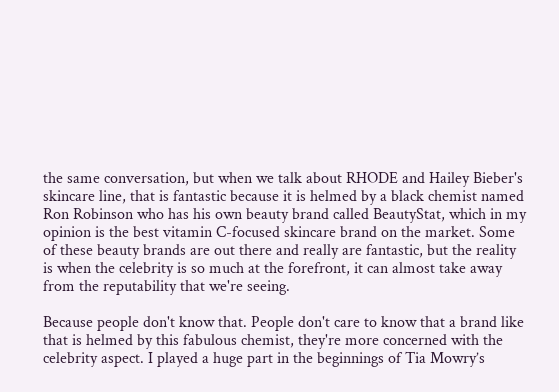the same conversation, but when we talk about RHODE and Hailey Bieber's skincare line, that is fantastic because it is helmed by a black chemist named Ron Robinson who has his own beauty brand called BeautyStat, which in my opinion is the best vitamin C-focused skincare brand on the market. Some of these beauty brands are out there and really are fantastic, but the reality is when the celebrity is so much at the forefront, it can almost take away from the reputability that we're seeing.

Because people don't know that. People don't care to know that a brand like that is helmed by this fabulous chemist, they're more concerned with the celebrity aspect. I played a huge part in the beginnings of Tia Mowry’s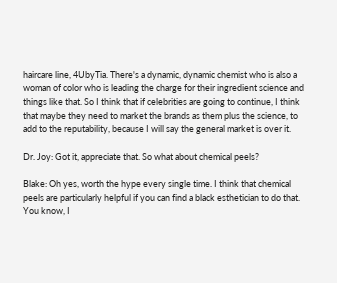haircare line, 4UbyTia. There's a dynamic, dynamic chemist who is also a woman of color who is leading the charge for their ingredient science and things like that. So I think that if celebrities are going to continue, I think that maybe they need to market the brands as them plus the science, to add to the reputability, because I will say the general market is over it.

Dr. Joy: Got it, appreciate that. So what about chemical peels?

Blake: Oh yes, worth the hype every single time. I think that chemical peels are particularly helpful if you can find a black esthetician to do that. You know, I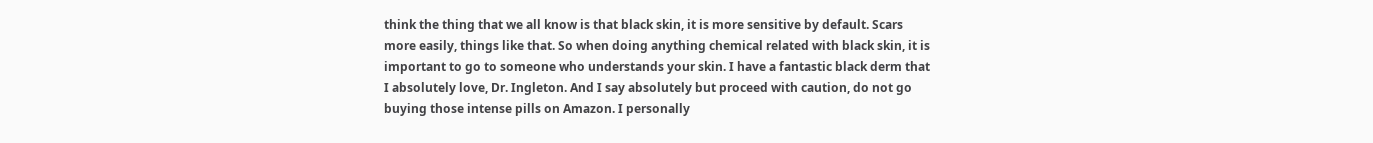think the thing that we all know is that black skin, it is more sensitive by default. Scars more easily, things like that. So when doing anything chemical related with black skin, it is important to go to someone who understands your skin. I have a fantastic black derm that I absolutely love, Dr. Ingleton. And I say absolutely but proceed with caution, do not go buying those intense pills on Amazon. I personally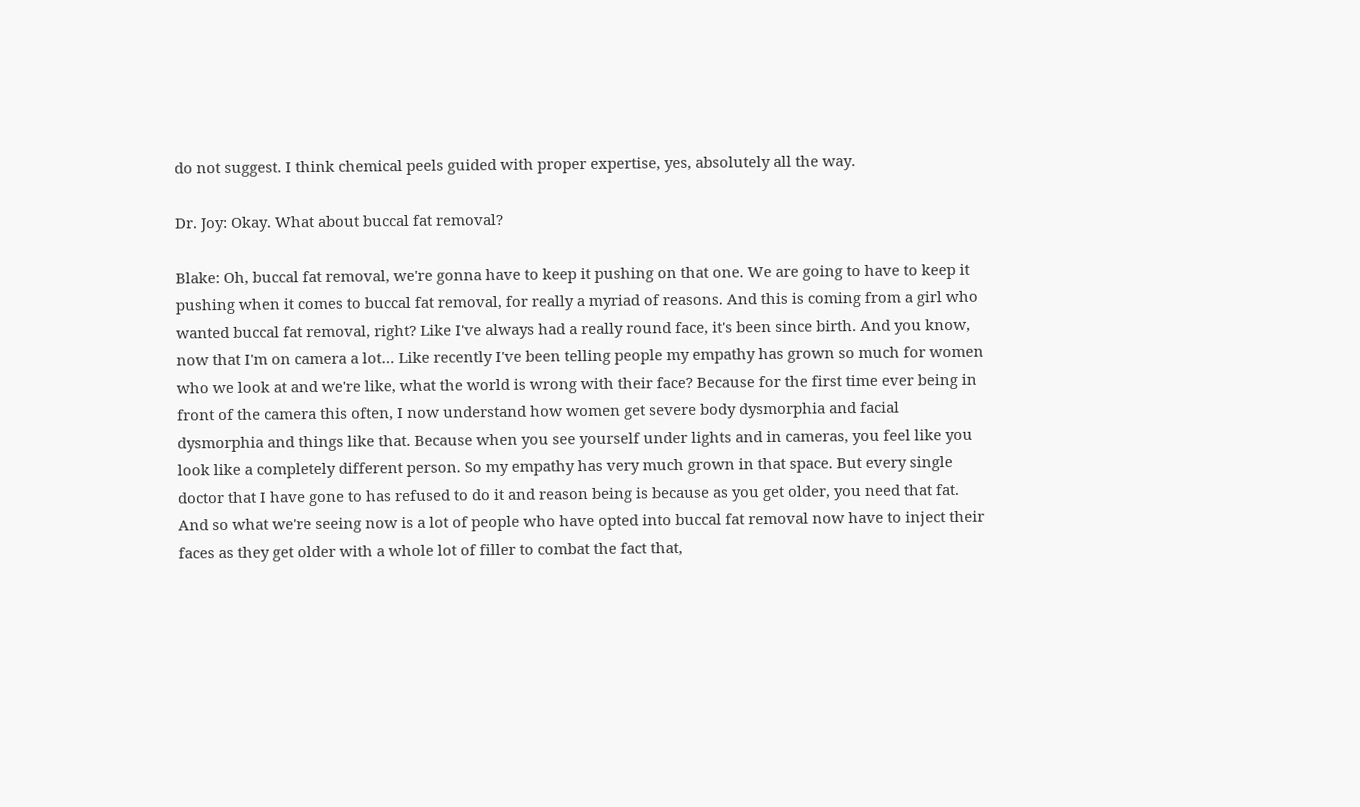do not suggest. I think chemical peels guided with proper expertise, yes, absolutely all the way.

Dr. Joy: Okay. What about buccal fat removal?

Blake: Oh, buccal fat removal, we're gonna have to keep it pushing on that one. We are going to have to keep it pushing when it comes to buccal fat removal, for really a myriad of reasons. And this is coming from a girl who wanted buccal fat removal, right? Like I've always had a really round face, it's been since birth. And you know, now that I'm on camera a lot… Like recently I've been telling people my empathy has grown so much for women who we look at and we're like, what the world is wrong with their face? Because for the first time ever being in front of the camera this often, I now understand how women get severe body dysmorphia and facial dysmorphia and things like that. Because when you see yourself under lights and in cameras, you feel like you look like a completely different person. So my empathy has very much grown in that space. But every single doctor that I have gone to has refused to do it and reason being is because as you get older, you need that fat. And so what we're seeing now is a lot of people who have opted into buccal fat removal now have to inject their faces as they get older with a whole lot of filler to combat the fact that,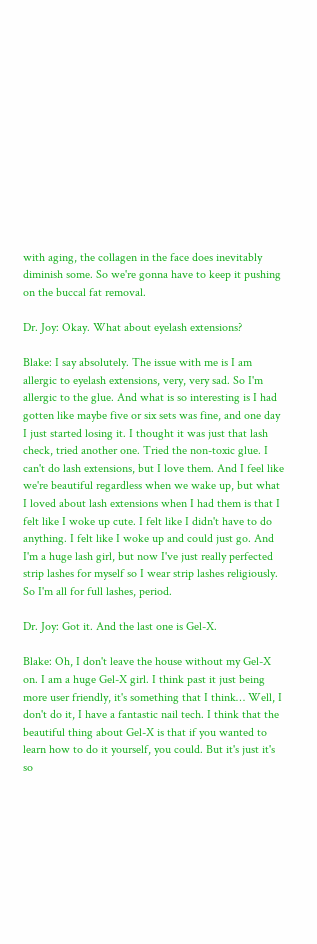with aging, the collagen in the face does inevitably diminish some. So we're gonna have to keep it pushing on the buccal fat removal.

Dr. Joy: Okay. What about eyelash extensions?

Blake: I say absolutely. The issue with me is I am allergic to eyelash extensions, very, very sad. So I'm allergic to the glue. And what is so interesting is I had gotten like maybe five or six sets was fine, and one day I just started losing it. I thought it was just that lash check, tried another one. Tried the non-toxic glue. I can't do lash extensions, but I love them. And I feel like we're beautiful regardless when we wake up, but what I loved about lash extensions when I had them is that I felt like I woke up cute. I felt like I didn't have to do anything. I felt like I woke up and could just go. And I'm a huge lash girl, but now I've just really perfected strip lashes for myself so I wear strip lashes religiously. So I'm all for full lashes, period.

Dr. Joy: Got it. And the last one is Gel-X.

Blake: Oh, I don't leave the house without my Gel-X on. I am a huge Gel-X girl. I think past it just being more user friendly, it's something that I think… Well, I don't do it, I have a fantastic nail tech. I think that the beautiful thing about Gel-X is that if you wanted to learn how to do it yourself, you could. But it's just it's so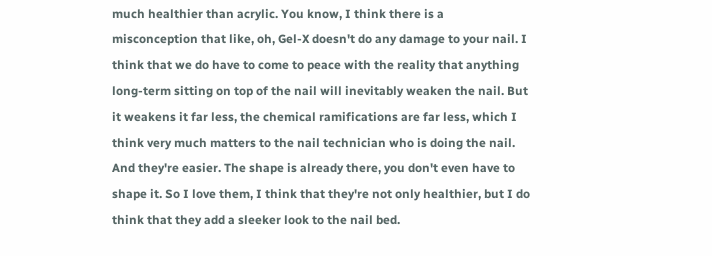much healthier than acrylic. You know, I think there is a misconception that like, oh, Gel-X doesn't do any damage to your nail. I think that we do have to come to peace with the reality that anything long-term sitting on top of the nail will inevitably weaken the nail. But it weakens it far less, the chemical ramifications are far less, which I think very much matters to the nail technician who is doing the nail. And they're easier. The shape is already there, you don't even have to shape it. So I love them, I think that they're not only healthier, but I do think that they add a sleeker look to the nail bed.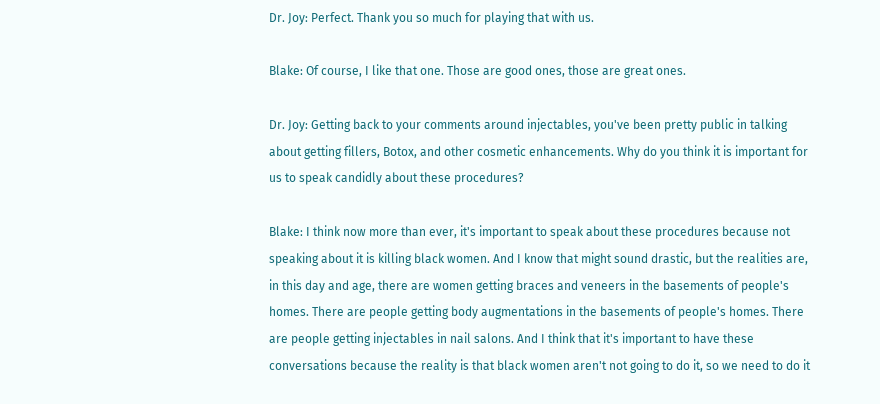Dr. Joy: Perfect. Thank you so much for playing that with us.

Blake: Of course, I like that one. Those are good ones, those are great ones.

Dr. Joy: Getting back to your comments around injectables, you've been pretty public in talking about getting fillers, Botox, and other cosmetic enhancements. Why do you think it is important for us to speak candidly about these procedures?

Blake: I think now more than ever, it's important to speak about these procedures because not speaking about it is killing black women. And I know that might sound drastic, but the realities are, in this day and age, there are women getting braces and veneers in the basements of people's homes. There are people getting body augmentations in the basements of people's homes. There are people getting injectables in nail salons. And I think that it's important to have these conversations because the reality is that black women aren't not going to do it, so we need to do it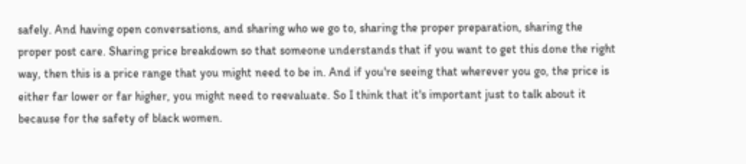safely. And having open conversations, and sharing who we go to, sharing the proper preparation, sharing the proper post care. Sharing price breakdown so that someone understands that if you want to get this done the right way, then this is a price range that you might need to be in. And if you're seeing that wherever you go, the price is either far lower or far higher, you might need to reevaluate. So I think that it's important just to talk about it because for the safety of black women.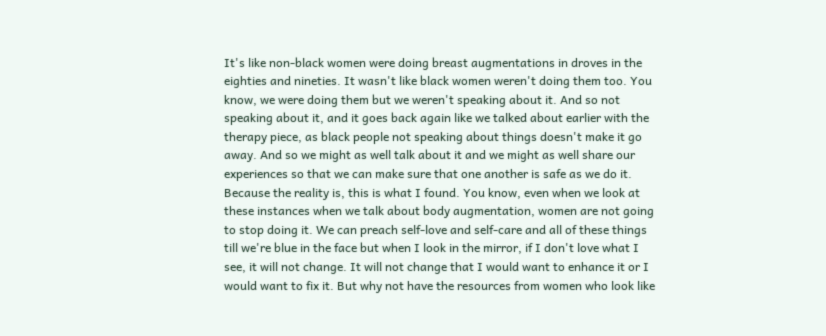It's like non-black women were doing breast augmentations in droves in the eighties and nineties. It wasn't like black women weren't doing them too. You know, we were doing them but we weren't speaking about it. And so not speaking about it, and it goes back again like we talked about earlier with the therapy piece, as black people not speaking about things doesn't make it go away. And so we might as well talk about it and we might as well share our experiences so that we can make sure that one another is safe as we do it. Because the reality is, this is what I found. You know, even when we look at these instances when we talk about body augmentation, women are not going to stop doing it. We can preach self-love and self-care and all of these things till we're blue in the face but when I look in the mirror, if I don't love what I see, it will not change. It will not change that I would want to enhance it or I would want to fix it. But why not have the resources from women who look like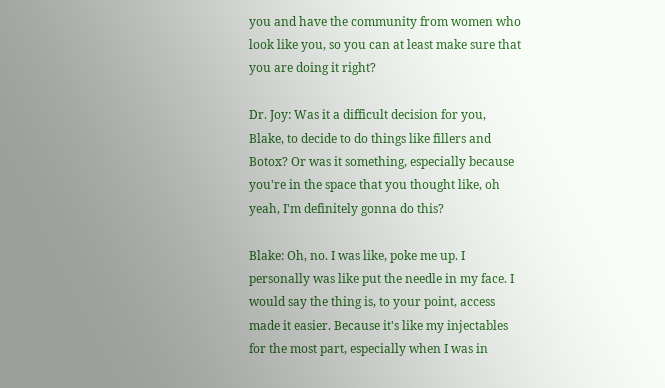you and have the community from women who look like you, so you can at least make sure that you are doing it right?

Dr. Joy: Was it a difficult decision for you, Blake, to decide to do things like fillers and Botox? Or was it something, especially because you're in the space that you thought like, oh yeah, I'm definitely gonna do this?

Blake: Oh, no. I was like, poke me up. I personally was like put the needle in my face. I would say the thing is, to your point, access made it easier. Because it's like my injectables for the most part, especially when I was in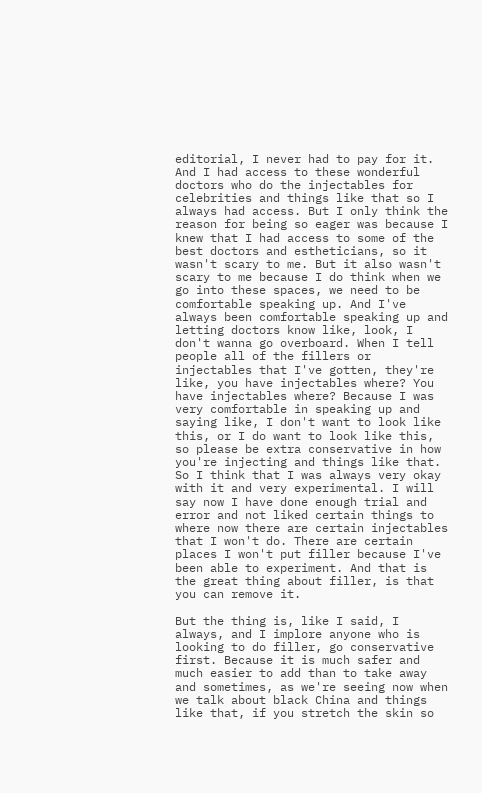editorial, I never had to pay for it. And I had access to these wonderful doctors who do the injectables for celebrities and things like that so I always had access. But I only think the reason for being so eager was because I knew that I had access to some of the best doctors and estheticians, so it wasn't scary to me. But it also wasn't scary to me because I do think when we go into these spaces, we need to be comfortable speaking up. And I've always been comfortable speaking up and letting doctors know like, look, I don't wanna go overboard. When I tell people all of the fillers or injectables that I've gotten, they're like, you have injectables where? You have injectables where? Because I was very comfortable in speaking up and saying like, I don't want to look like this, or I do want to look like this, so please be extra conservative in how you're injecting and things like that. So I think that I was always very okay with it and very experimental. I will say now I have done enough trial and error and not liked certain things to where now there are certain injectables that I won't do. There are certain places I won't put filler because I've been able to experiment. And that is the great thing about filler, is that you can remove it.

But the thing is, like I said, I always, and I implore anyone who is looking to do filler, go conservative first. Because it is much safer and much easier to add than to take away and sometimes, as we're seeing now when we talk about black China and things like that, if you stretch the skin so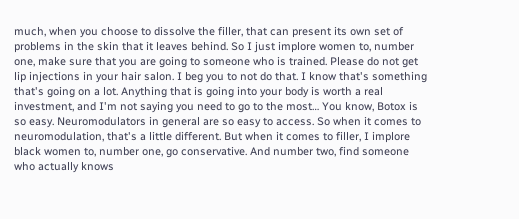much, when you choose to dissolve the filler, that can present its own set of problems in the skin that it leaves behind. So I just implore women to, number one, make sure that you are going to someone who is trained. Please do not get lip injections in your hair salon. I beg you to not do that. I know that's something that's going on a lot. Anything that is going into your body is worth a real investment, and I'm not saying you need to go to the most… You know, Botox is so easy. Neuromodulators in general are so easy to access. So when it comes to neuromodulation, that's a little different. But when it comes to filler, I implore black women to, number one, go conservative. And number two, find someone who actually knows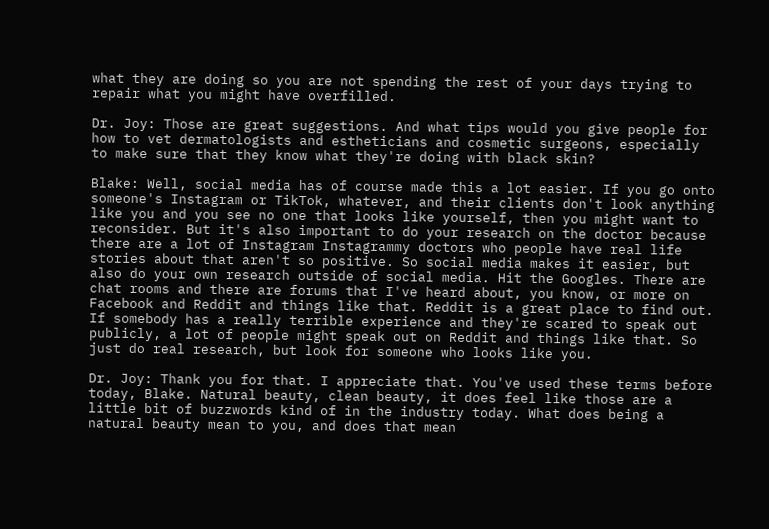what they are doing so you are not spending the rest of your days trying to repair what you might have overfilled.

Dr. Joy: Those are great suggestions. And what tips would you give people for how to vet dermatologists and estheticians and cosmetic surgeons, especially to make sure that they know what they're doing with black skin?

Blake: Well, social media has of course made this a lot easier. If you go onto someone's Instagram or TikTok, whatever, and their clients don't look anything like you and you see no one that looks like yourself, then you might want to reconsider. But it's also important to do your research on the doctor because there are a lot of Instagram Instagrammy doctors who people have real life stories about that aren't so positive. So social media makes it easier, but also do your own research outside of social media. Hit the Googles. There are chat rooms and there are forums that I've heard about, you know, or more on Facebook and Reddit and things like that. Reddit is a great place to find out. If somebody has a really terrible experience and they're scared to speak out publicly, a lot of people might speak out on Reddit and things like that. So just do real research, but look for someone who looks like you.

Dr. Joy: Thank you for that. I appreciate that. You've used these terms before today, Blake. Natural beauty, clean beauty, it does feel like those are a little bit of buzzwords kind of in the industry today. What does being a natural beauty mean to you, and does that mean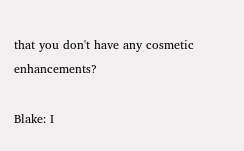that you don't have any cosmetic enhancements?

Blake: I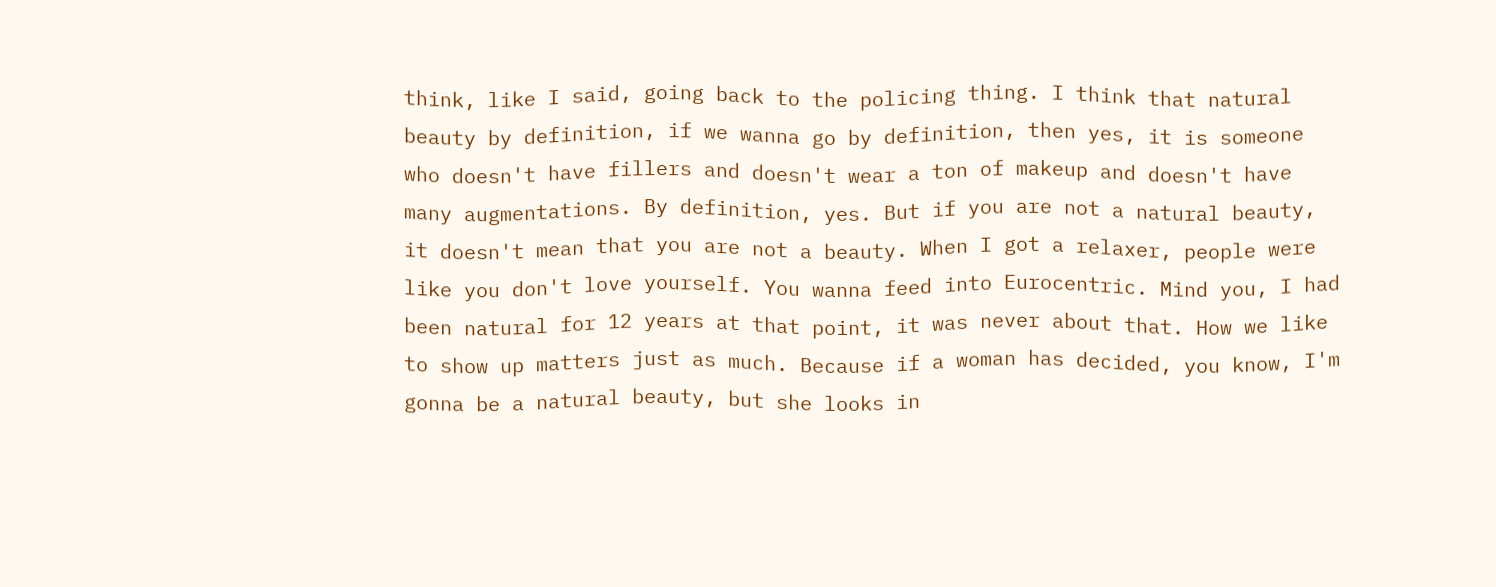think, like I said, going back to the policing thing. I think that natural beauty by definition, if we wanna go by definition, then yes, it is someone who doesn't have fillers and doesn't wear a ton of makeup and doesn't have many augmentations. By definition, yes. But if you are not a natural beauty, it doesn't mean that you are not a beauty. When I got a relaxer, people were like you don't love yourself. You wanna feed into Eurocentric. Mind you, I had been natural for 12 years at that point, it was never about that. How we like to show up matters just as much. Because if a woman has decided, you know, I'm gonna be a natural beauty, but she looks in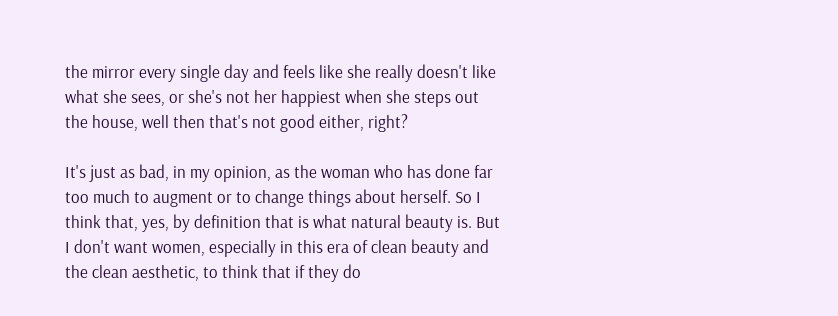the mirror every single day and feels like she really doesn't like what she sees, or she's not her happiest when she steps out the house, well then that's not good either, right?

It's just as bad, in my opinion, as the woman who has done far too much to augment or to change things about herself. So I think that, yes, by definition that is what natural beauty is. But I don't want women, especially in this era of clean beauty and the clean aesthetic, to think that if they do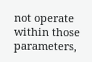not operate within those parameters,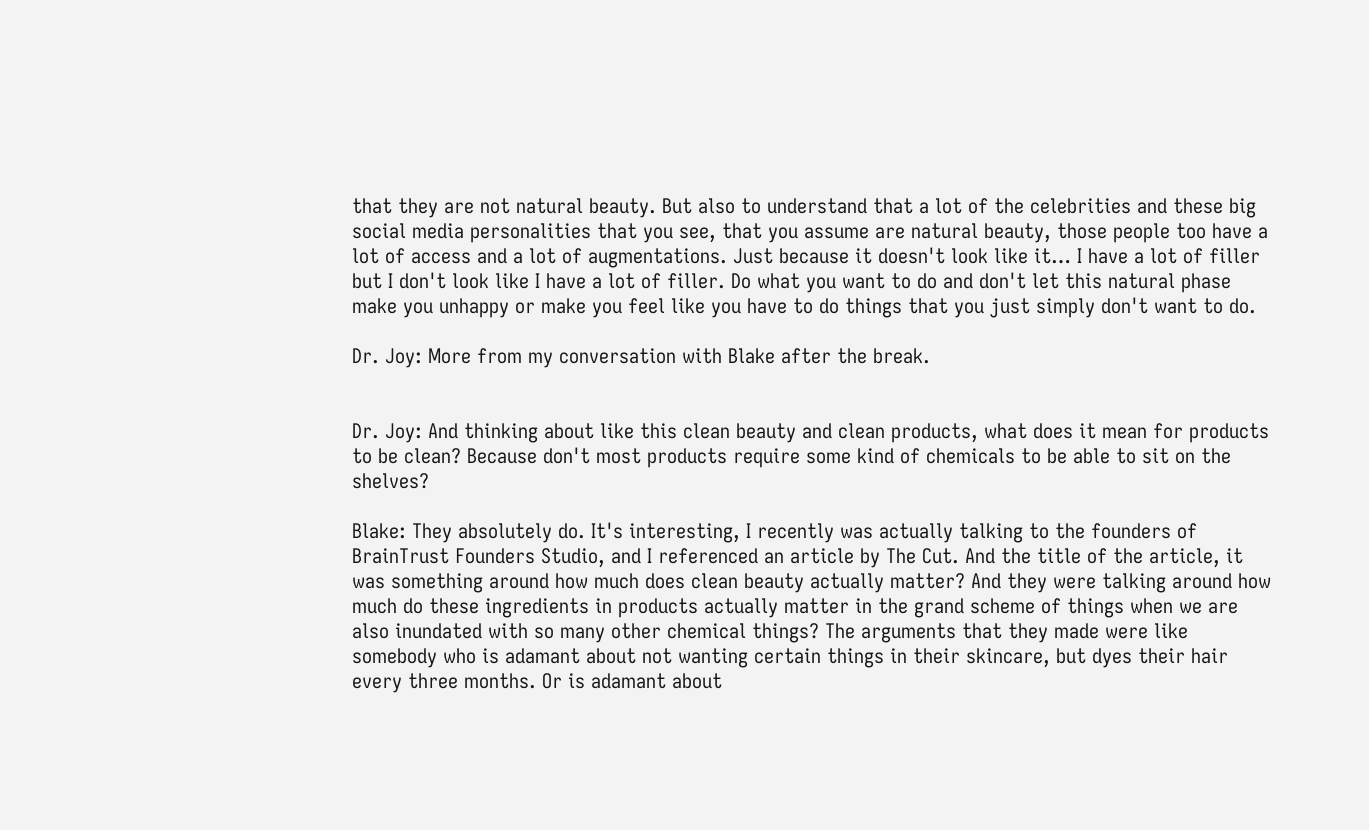that they are not natural beauty. But also to understand that a lot of the celebrities and these big social media personalities that you see, that you assume are natural beauty, those people too have a lot of access and a lot of augmentations. Just because it doesn't look like it… I have a lot of filler but I don't look like I have a lot of filler. Do what you want to do and don't let this natural phase make you unhappy or make you feel like you have to do things that you just simply don't want to do.

Dr. Joy: More from my conversation with Blake after the break.


Dr. Joy: And thinking about like this clean beauty and clean products, what does it mean for products to be clean? Because don't most products require some kind of chemicals to be able to sit on the shelves?

Blake: They absolutely do. It's interesting, I recently was actually talking to the founders of BrainTrust Founders Studio, and I referenced an article by The Cut. And the title of the article, it was something around how much does clean beauty actually matter? And they were talking around how much do these ingredients in products actually matter in the grand scheme of things when we are also inundated with so many other chemical things? The arguments that they made were like somebody who is adamant about not wanting certain things in their skincare, but dyes their hair every three months. Or is adamant about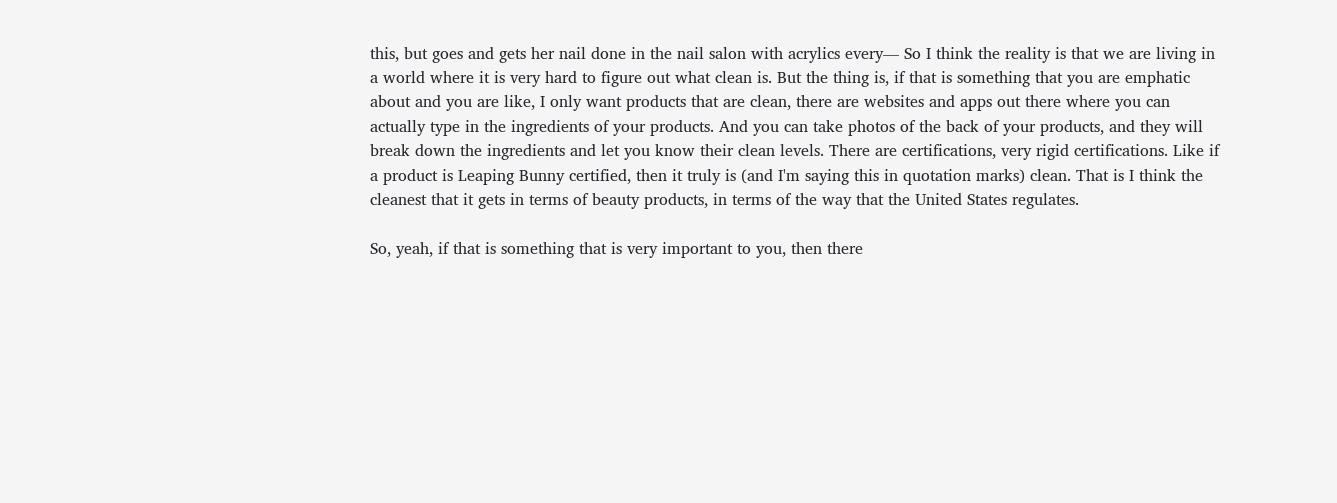this, but goes and gets her nail done in the nail salon with acrylics every— So I think the reality is that we are living in a world where it is very hard to figure out what clean is. But the thing is, if that is something that you are emphatic about and you are like, I only want products that are clean, there are websites and apps out there where you can actually type in the ingredients of your products. And you can take photos of the back of your products, and they will break down the ingredients and let you know their clean levels. There are certifications, very rigid certifications. Like if a product is Leaping Bunny certified, then it truly is (and I'm saying this in quotation marks) clean. That is I think the cleanest that it gets in terms of beauty products, in terms of the way that the United States regulates.

So, yeah, if that is something that is very important to you, then there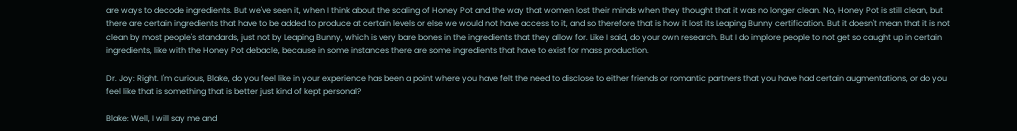are ways to decode ingredients. But we've seen it, when I think about the scaling of Honey Pot and the way that women lost their minds when they thought that it was no longer clean. No, Honey Pot is still clean, but there are certain ingredients that have to be added to produce at certain levels or else we would not have access to it, and so therefore that is how it lost its Leaping Bunny certification. But it doesn't mean that it is not clean by most people's standards, just not by Leaping Bunny, which is very bare bones in the ingredients that they allow for. Like I said, do your own research. But I do implore people to not get so caught up in certain ingredients, like with the Honey Pot debacle, because in some instances there are some ingredients that have to exist for mass production.

Dr. Joy: Right. I'm curious, Blake, do you feel like in your experience has been a point where you have felt the need to disclose to either friends or romantic partners that you have had certain augmentations, or do you feel like that is something that is better just kind of kept personal?

Blake: Well, I will say me and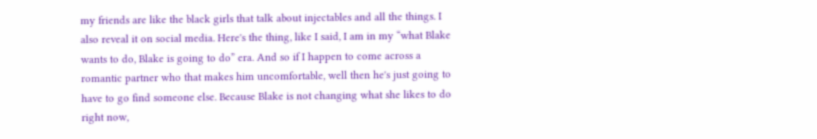my friends are like the black girls that talk about injectables and all the things. I also reveal it on social media. Here's the thing, like I said, I am in my “what Blake wants to do, Blake is going to do” era. And so if I happen to come across a romantic partner who that makes him uncomfortable, well then he's just going to have to go find someone else. Because Blake is not changing what she likes to do right now,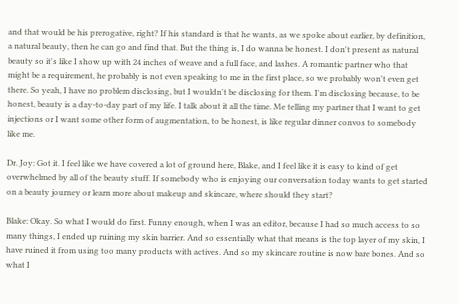and that would be his prerogative, right? If his standard is that he wants, as we spoke about earlier, by definition, a natural beauty, then he can go and find that. But the thing is, I do wanna be honest. I don't present as natural beauty so it's like I show up with 24 inches of weave and a full face, and lashes. A romantic partner who that might be a requirement, he probably is not even speaking to me in the first place, so we probably won't even get there. So yeah, I have no problem disclosing, but I wouldn't be disclosing for them. I'm disclosing because, to be honest, beauty is a day-to-day part of my life. I talk about it all the time. Me telling my partner that I want to get injections or I want some other form of augmentation, to be honest, is like regular dinner convos to somebody like me.

Dr. Joy: Got it. I feel like we have covered a lot of ground here, Blake, and I feel like it is easy to kind of get overwhelmed by all of the beauty stuff. If somebody who is enjoying our conversation today wants to get started on a beauty journey or learn more about makeup and skincare, where should they start?

Blake: Okay. So what I would do first. Funny enough, when I was an editor, because I had so much access to so many things, I ended up ruining my skin barrier. And so essentially what that means is the top layer of my skin, I have ruined it from using too many products with actives. And so my skincare routine is now bare bones. And so what I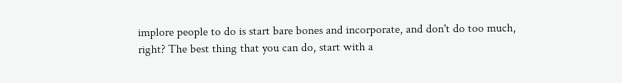implore people to do is start bare bones and incorporate, and don't do too much, right? The best thing that you can do, start with a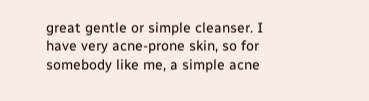great gentle or simple cleanser. I have very acne-prone skin, so for somebody like me, a simple acne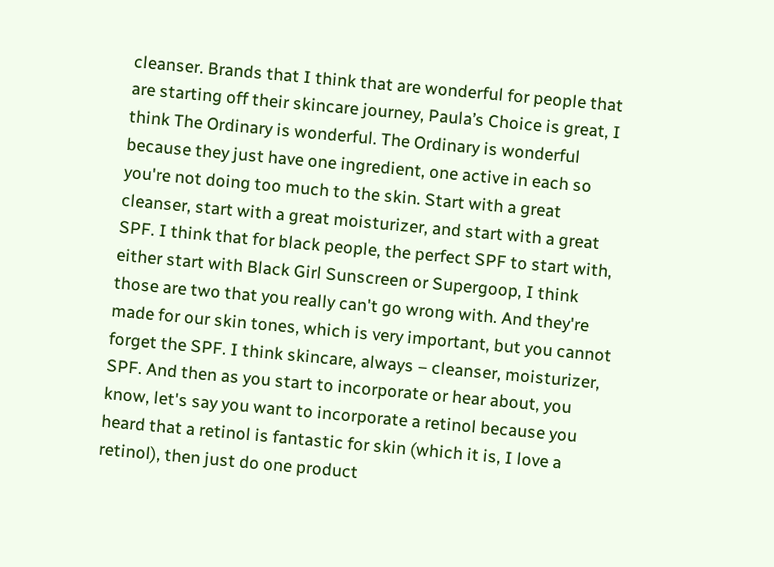cleanser. Brands that I think that are wonderful for people that are starting off their skincare journey, Paula’s Choice is great, I think The Ordinary is wonderful. The Ordinary is wonderful because they just have one ingredient, one active in each so you're not doing too much to the skin. Start with a great cleanser, start with a great moisturizer, and start with a great SPF. I think that for black people, the perfect SPF to start with, either start with Black Girl Sunscreen or Supergoop, I think those are two that you really can't go wrong with. And they're made for our skin tones, which is very important, but you cannot forget the SPF. I think skincare, always – cleanser, moisturizer, SPF. And then as you start to incorporate or hear about, you know, let's say you want to incorporate a retinol because you heard that a retinol is fantastic for skin (which it is, I love a retinol), then just do one product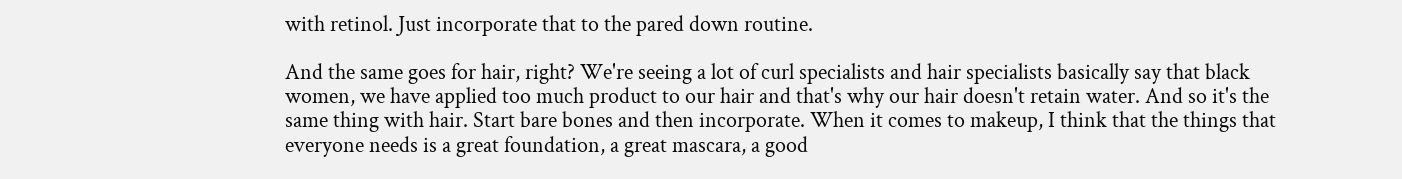with retinol. Just incorporate that to the pared down routine.

And the same goes for hair, right? We're seeing a lot of curl specialists and hair specialists basically say that black women, we have applied too much product to our hair and that's why our hair doesn't retain water. And so it's the same thing with hair. Start bare bones and then incorporate. When it comes to makeup, I think that the things that everyone needs is a great foundation, a great mascara, a good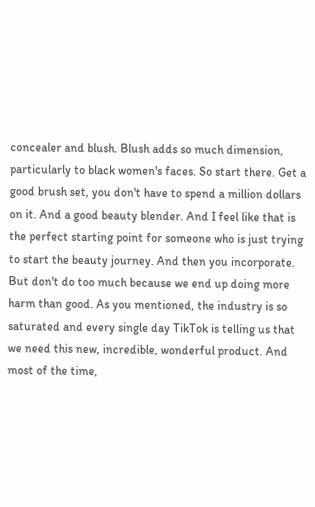concealer and blush. Blush adds so much dimension, particularly to black women's faces. So start there. Get a good brush set, you don't have to spend a million dollars on it. And a good beauty blender. And I feel like that is the perfect starting point for someone who is just trying to start the beauty journey. And then you incorporate. But don't do too much because we end up doing more harm than good. As you mentioned, the industry is so saturated and every single day TikTok is telling us that we need this new, incredible, wonderful product. And most of the time,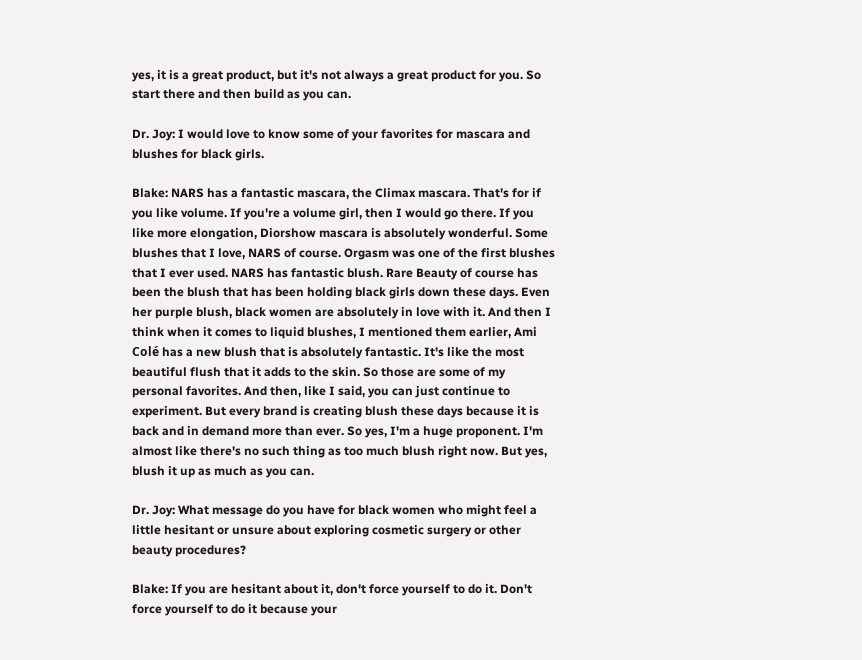yes, it is a great product, but it's not always a great product for you. So start there and then build as you can.

Dr. Joy: I would love to know some of your favorites for mascara and blushes for black girls.

Blake: NARS has a fantastic mascara, the Climax mascara. That's for if you like volume. If you're a volume girl, then I would go there. If you like more elongation, Diorshow mascara is absolutely wonderful. Some blushes that I love, NARS of course. Orgasm was one of the first blushes that I ever used. NARS has fantastic blush. Rare Beauty of course has been the blush that has been holding black girls down these days. Even her purple blush, black women are absolutely in love with it. And then I think when it comes to liquid blushes, I mentioned them earlier, Ami Colé has a new blush that is absolutely fantastic. It's like the most beautiful flush that it adds to the skin. So those are some of my personal favorites. And then, like I said, you can just continue to experiment. But every brand is creating blush these days because it is back and in demand more than ever. So yes, I'm a huge proponent. I'm almost like there's no such thing as too much blush right now. But yes, blush it up as much as you can.

Dr. Joy: What message do you have for black women who might feel a little hesitant or unsure about exploring cosmetic surgery or other beauty procedures?

Blake: If you are hesitant about it, don't force yourself to do it. Don't force yourself to do it because your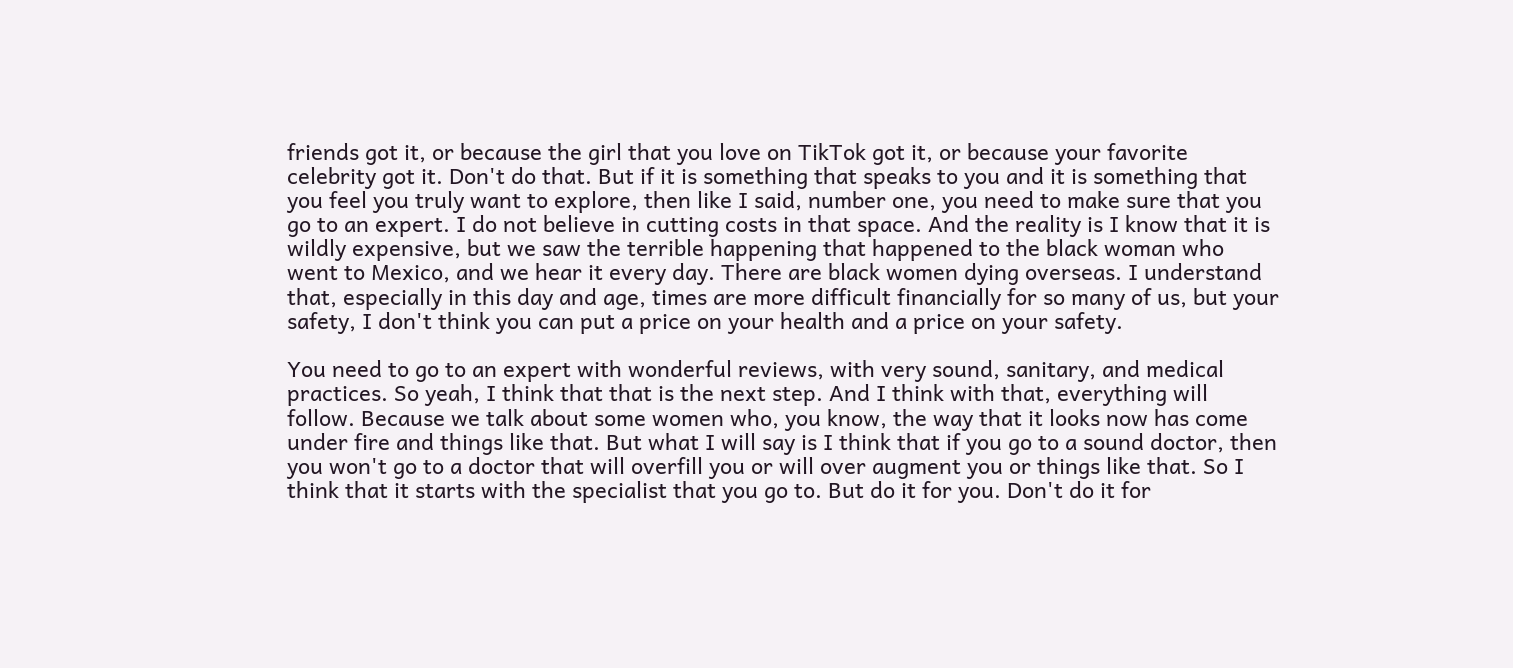friends got it, or because the girl that you love on TikTok got it, or because your favorite celebrity got it. Don't do that. But if it is something that speaks to you and it is something that you feel you truly want to explore, then like I said, number one, you need to make sure that you go to an expert. I do not believe in cutting costs in that space. And the reality is I know that it is wildly expensive, but we saw the terrible happening that happened to the black woman who went to Mexico, and we hear it every day. There are black women dying overseas. I understand that, especially in this day and age, times are more difficult financially for so many of us, but your safety, I don't think you can put a price on your health and a price on your safety.

You need to go to an expert with wonderful reviews, with very sound, sanitary, and medical practices. So yeah, I think that that is the next step. And I think with that, everything will follow. Because we talk about some women who, you know, the way that it looks now has come under fire and things like that. But what I will say is I think that if you go to a sound doctor, then you won't go to a doctor that will overfill you or will over augment you or things like that. So I think that it starts with the specialist that you go to. But do it for you. Don't do it for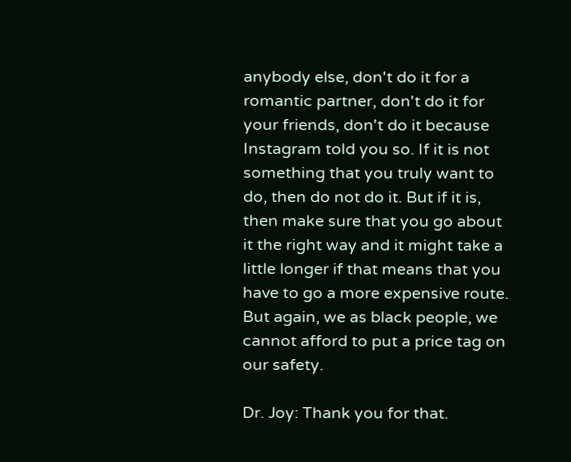anybody else, don't do it for a romantic partner, don't do it for your friends, don't do it because Instagram told you so. If it is not something that you truly want to do, then do not do it. But if it is, then make sure that you go about it the right way and it might take a little longer if that means that you have to go a more expensive route. But again, we as black people, we cannot afford to put a price tag on our safety.

Dr. Joy: Thank you for that.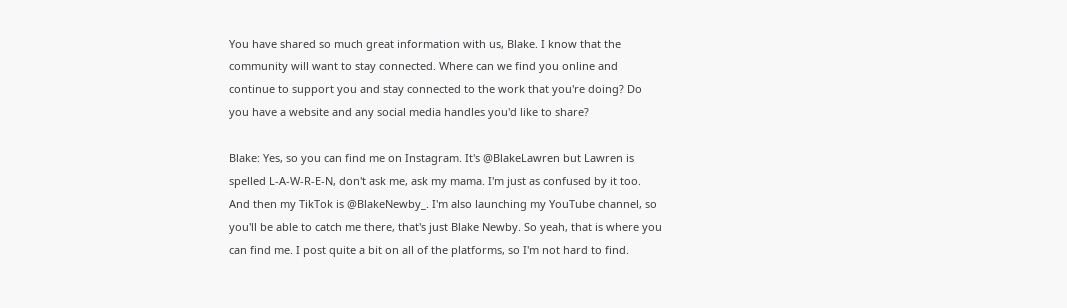You have shared so much great information with us, Blake. I know that the community will want to stay connected. Where can we find you online and continue to support you and stay connected to the work that you're doing? Do you have a website and any social media handles you'd like to share?

Blake: Yes, so you can find me on Instagram. It's @BlakeLawren but Lawren is spelled L-A-W-R-E-N, don't ask me, ask my mama. I'm just as confused by it too. And then my TikTok is @BlakeNewby_. I'm also launching my YouTube channel, so you'll be able to catch me there, that's just Blake Newby. So yeah, that is where you can find me. I post quite a bit on all of the platforms, so I'm not hard to find.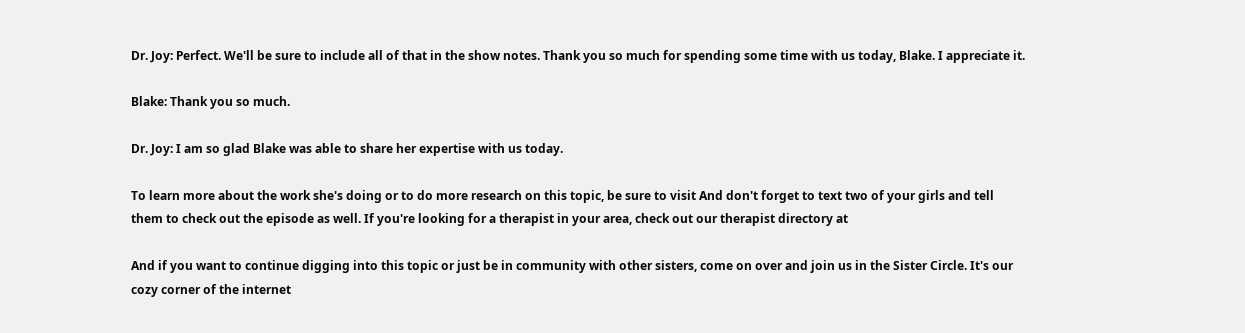Dr. Joy: Perfect. We'll be sure to include all of that in the show notes. Thank you so much for spending some time with us today, Blake. I appreciate it.

Blake: Thank you so much.

Dr. Joy: I am so glad Blake was able to share her expertise with us today.

To learn more about the work she's doing or to do more research on this topic, be sure to visit And don't forget to text two of your girls and tell them to check out the episode as well. If you're looking for a therapist in your area, check out our therapist directory at

And if you want to continue digging into this topic or just be in community with other sisters, come on over and join us in the Sister Circle. It's our cozy corner of the internet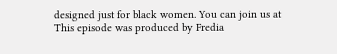designed just for black women. You can join us at This episode was produced by Fredia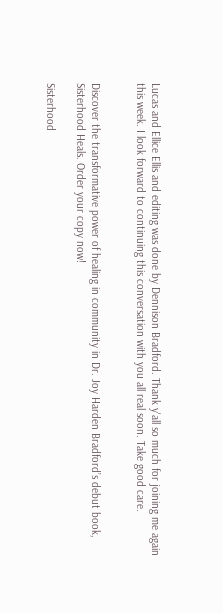Lucas and Ellice Ellis and editing was done by Dennison Bradford. Thank y'all so much for joining me again this week. I look forward to continuing this conversation with you all real soon. Take good care.


Discover the transformative power of healing in community in Dr. Joy Harden Bradford’s debut book, Sisterhood Heals. Order your copy now!

Sisterhood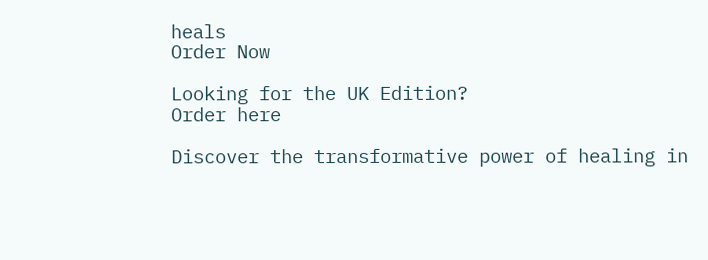heals
Order Now

Looking for the UK Edition?
Order here

Discover the transformative power of healing in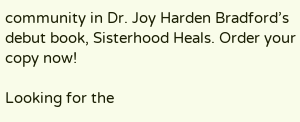community in Dr. Joy Harden Bradford’s debut book, Sisterhood Heals. Order your copy now!

Looking for the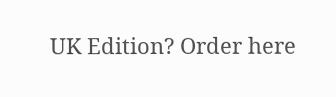UK Edition? Order here